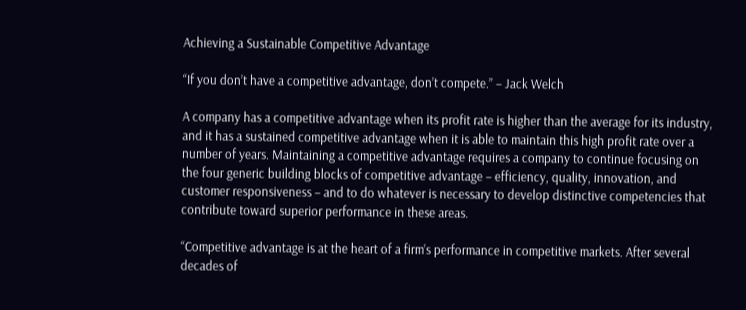Achieving a Sustainable Competitive Advantage

“If you don’t have a competitive advantage, don’t compete.” – Jack Welch

A company has a competitive advantage when its profit rate is higher than the average for its industry, and it has a sustained competitive advantage when it is able to maintain this high profit rate over a number of years. Maintaining a competitive advantage requires a company to continue focusing on the four generic building blocks of competitive advantage – efficiency, quality, innovation, and customer responsiveness – and to do whatever is necessary to develop distinctive competencies that contribute toward superior performance in these areas.

“Competitive advantage is at the heart of a firm’s performance in competitive markets. After several decades of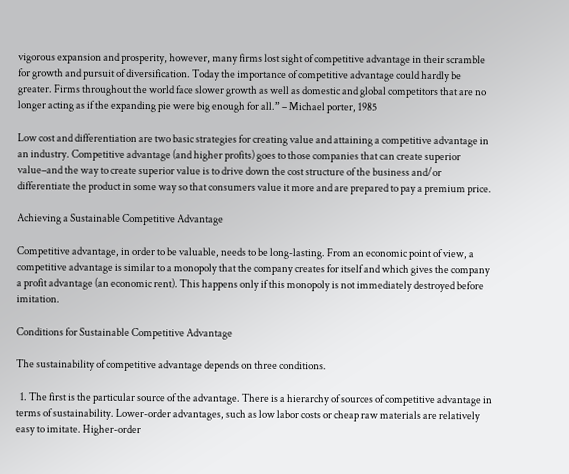vigorous expansion and prosperity, however, many firms lost sight of competitive advantage in their scramble for growth and pursuit of diversification. Today the importance of competitive advantage could hardly be greater. Firms throughout the world face slower growth as well as domestic and global competitors that are no longer acting as if the expanding pie were big enough for all.” – Michael porter, 1985

Low cost and differentiation are two basic strategies for creating value and attaining a competitive advantage in an industry. Competitive advantage (and higher profits) goes to those companies that can create superior value–and the way to create superior value is to drive down the cost structure of the business and/or differentiate the product in some way so that consumers value it more and are prepared to pay a premium price.

Achieving a Sustainable Competitive Advantage

Competitive advantage, in order to be valuable, needs to be long-lasting. From an economic point of view, a competitive advantage is similar to a monopoly that the company creates for itself and which gives the company a profit advantage (an economic rent). This happens only if this monopoly is not immediately destroyed before imitation.

Conditions for Sustainable Competitive Advantage

The sustainability of competitive advantage depends on three conditions.

  1. The first is the particular source of the advantage. There is a hierarchy of sources of competitive advantage in terms of sustainability. Lower-order advantages, such as low labor costs or cheap raw materials are relatively easy to imitate. Higher-order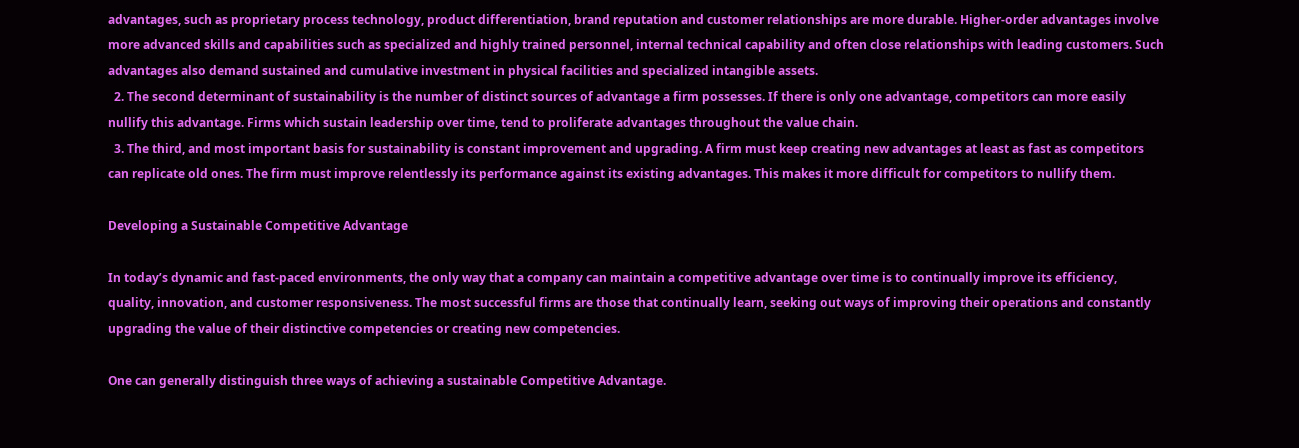advantages, such as proprietary process technology, product differentiation, brand reputation and customer relationships are more durable. Higher-order advantages involve more advanced skills and capabilities such as specialized and highly trained personnel, internal technical capability and often close relationships with leading customers. Such advantages also demand sustained and cumulative investment in physical facilities and specialized intangible assets.
  2. The second determinant of sustainability is the number of distinct sources of advantage a firm possesses. If there is only one advantage, competitors can more easily nullify this advantage. Firms which sustain leadership over time, tend to proliferate advantages throughout the value chain.
  3. The third, and most important basis for sustainability is constant improvement and upgrading. A firm must keep creating new advantages at least as fast as competitors can replicate old ones. The firm must improve relentlessly its performance against its existing advantages. This makes it more difficult for competitors to nullify them.

Developing a Sustainable Competitive Advantage

In today’s dynamic and fast-paced environments, the only way that a company can maintain a competitive advantage over time is to continually improve its efficiency, quality, innovation, and customer responsiveness. The most successful firms are those that continually learn, seeking out ways of improving their operations and constantly upgrading the value of their distinctive competencies or creating new competencies.

One can generally distinguish three ways of achieving a sustainable Competitive Advantage.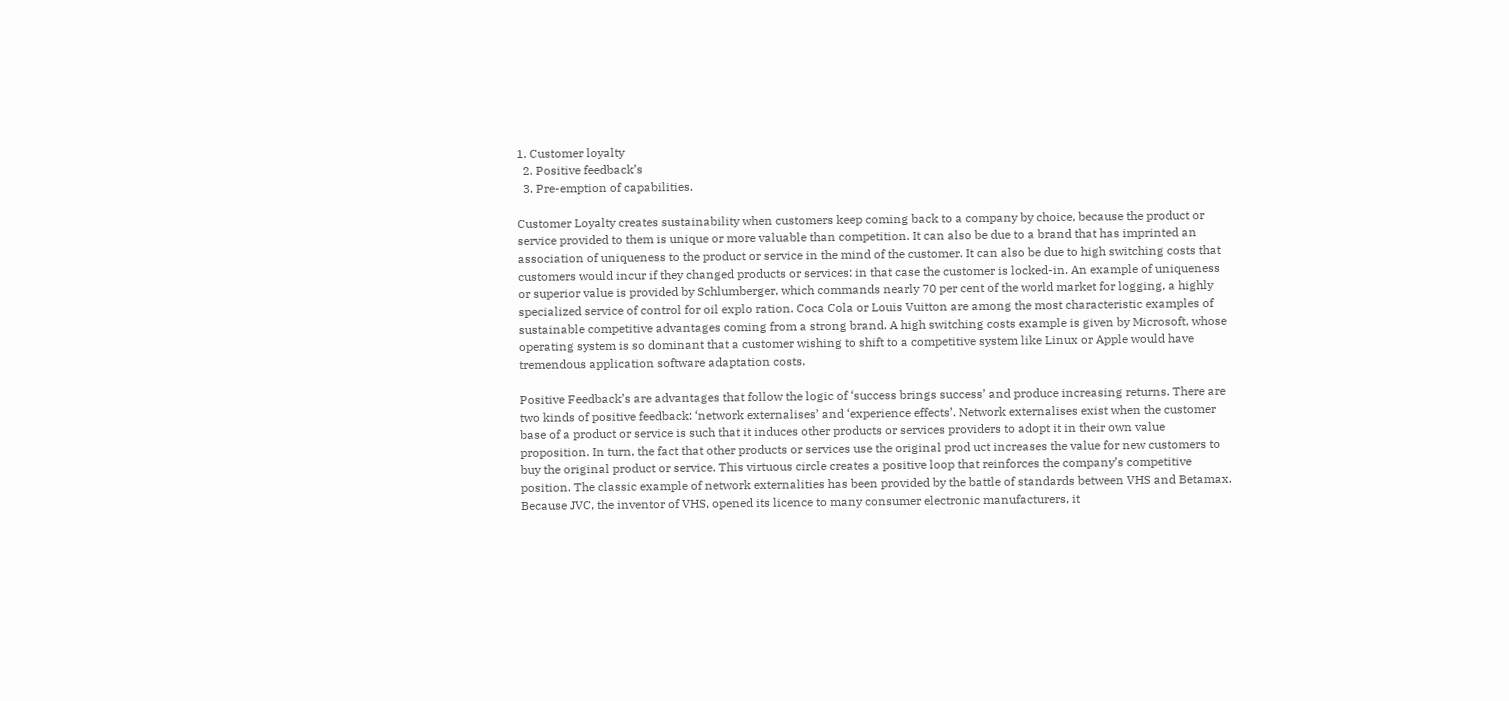1. Customer loyalty
  2. Positive feedback’s
  3. Pre-emption of capabilities.

Customer Loyalty creates sustainability when customers keep coming back to a company by choice, because the product or service provided to them is unique or more valuable than competition. It can also be due to a brand that has imprinted an association of uniqueness to the product or service in the mind of the customer. It can also be due to high switching costs that customers would incur if they changed products or services: in that case the customer is locked-in. An example of uniqueness or superior value is provided by Schlumberger, which commands nearly 70 per cent of the world market for logging, a highly specialized service of control for oil explo ration. Coca Cola or Louis Vuitton are among the most characteristic examples of sustainable competitive advantages coming from a strong brand. A high switching costs example is given by Microsoft, whose operating system is so dominant that a customer wishing to shift to a competitive system like Linux or Apple would have tremendous application software adaptation costs.

Positive Feedback’s are advantages that follow the logic of ‘success brings success’ and produce increasing returns. There are two kinds of positive feedback: ‘network externalises’ and ‘experience effects’. Network externalises exist when the customer base of a product or service is such that it induces other products or services providers to adopt it in their own value proposition. In turn, the fact that other products or services use the original prod uct increases the value for new customers to buy the original product or service. This virtuous circle creates a positive loop that reinforces the company’s competitive position. The classic example of network externalities has been provided by the battle of standards between VHS and Betamax. Because JVC, the inventor of VHS, opened its licence to many consumer electronic manufacturers, it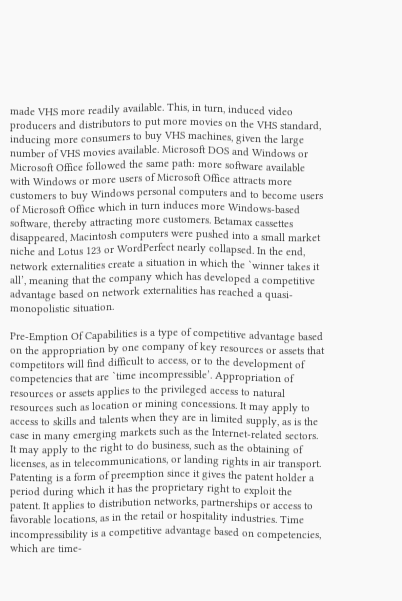made VHS more readily available. This, in turn, induced video producers and distributors to put more movies on the VHS standard, inducing more consumers to buy VHS machines, given the large number of VHS movies available. Microsoft DOS and Windows or Microsoft Office followed the same path: more software available with Windows or more users of Microsoft Office attracts more customers to buy Windows personal computers and to become users of Microsoft Office which in turn induces more Windows-based software, thereby attracting more customers. Betamax cassettes disappeared, Macintosh computers were pushed into a small market niche and Lotus 123 or WordPerfect nearly collapsed. In the end, network externalities create a situation in which the `winner takes it all’, meaning that the company which has developed a competitive advantage based on network externalities has reached a quasi-monopolistic situation.

Pre-Emption Of Capabilities is a type of competitive advantage based on the appropriation by one company of key resources or assets that competitors will find difficult to access, or to the development of competencies that are `time incompressible’. Appropriation of resources or assets applies to the privileged access to natural resources such as location or mining concessions. It may apply to access to skills and talents when they are in limited supply, as is the case in many emerging markets such as the Internet-related sectors. It may apply to the right to do business, such as the obtaining of licenses, as in telecommunications, or landing rights in air transport. Patenting is a form of preemption since it gives the patent holder a period during which it has the proprietary right to exploit the patent. It applies to distribution networks, partnerships or access to favorable locations, as in the retail or hospitality industries. Time incompressibility is a competitive advantage based on competencies, which are time-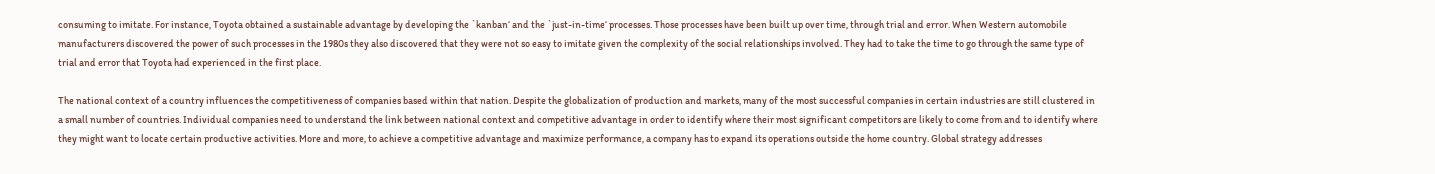consuming to imitate. For instance, Toyota obtained a sustainable advantage by developing the `kanban‘ and the `just-in-time‘ processes. Those processes have been built up over time, through trial and error. When Western automobile manufacturers discovered the power of such processes in the 1980s they also discovered that they were not so easy to imitate given the complexity of the social relationships involved. They had to take the time to go through the same type of trial and error that Toyota had experienced in the first place.

The national context of a country influences the competitiveness of companies based within that nation. Despite the globalization of production and markets, many of the most successful companies in certain industries are still clustered in a small number of countries. Individual companies need to understand the link between national context and competitive advantage in order to identify where their most significant competitors are likely to come from and to identify where they might want to locate certain productive activities. More and more, to achieve a competitive advantage and maximize performance, a company has to expand its operations outside the home country. Global strategy addresses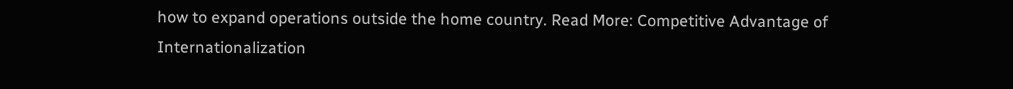how to expand operations outside the home country. Read More: Competitive Advantage of Internationalization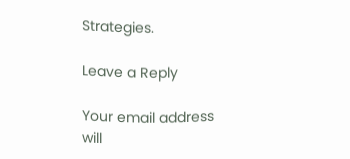Strategies.

Leave a Reply

Your email address will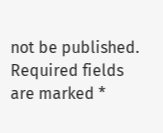not be published. Required fields are marked *